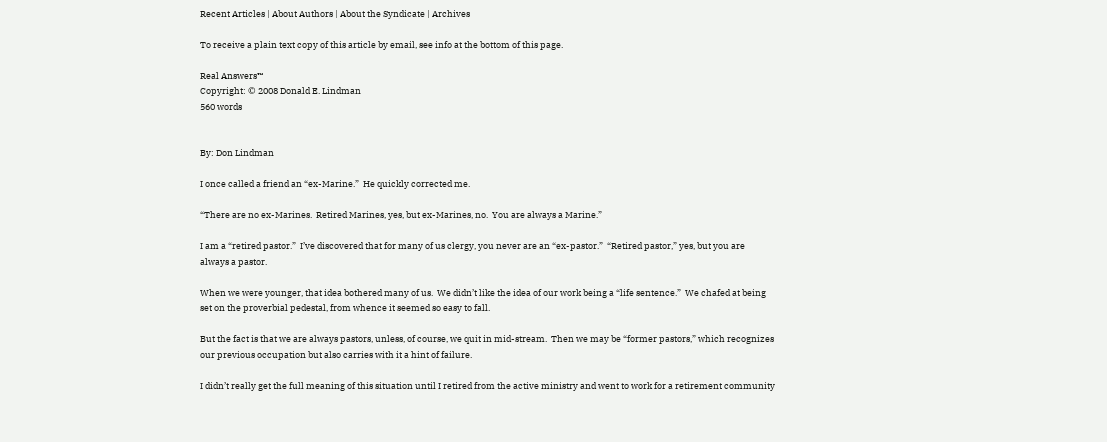Recent Articles | About Authors | About the Syndicate | Archives

To receive a plain text copy of this article by email, see info at the bottom of this page.

Real Answers™
Copyright: © 2008 Donald E. Lindman
560 words


By: Don Lindman

I once called a friend an “ex-Marine.”  He quickly corrected me.

“There are no ex-Marines.  Retired Marines, yes, but ex-Marines, no.  You are always a Marine.”

I am a “retired pastor.”  I’ve discovered that for many of us clergy, you never are an “ex-pastor.”  “Retired pastor,” yes, but you are always a pastor.

When we were younger, that idea bothered many of us.  We didn’t like the idea of our work being a “life sentence.”  We chafed at being set on the proverbial pedestal, from whence it seemed so easy to fall.

But the fact is that we are always pastors, unless, of course, we quit in mid-stream.  Then we may be “former pastors,” which recognizes our previous occupation but also carries with it a hint of failure.

I didn’t really get the full meaning of this situation until I retired from the active ministry and went to work for a retirement community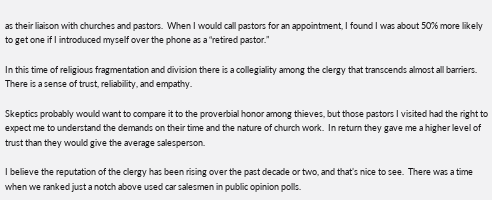as their liaison with churches and pastors.  When I would call pastors for an appointment, I found I was about 50% more likely to get one if I introduced myself over the phone as a “retired pastor.”

In this time of religious fragmentation and division there is a collegiality among the clergy that transcends almost all barriers.  There is a sense of trust, reliability, and empathy.

Skeptics probably would want to compare it to the proverbial honor among thieves, but those pastors I visited had the right to expect me to understand the demands on their time and the nature of church work.  In return they gave me a higher level of trust than they would give the average salesperson.

I believe the reputation of the clergy has been rising over the past decade or two, and that’s nice to see.  There was a time when we ranked just a notch above used car salesmen in public opinion polls.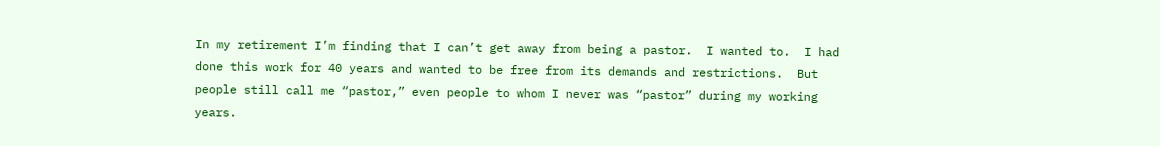In my retirement I’m finding that I can’t get away from being a pastor.  I wanted to.  I had done this work for 40 years and wanted to be free from its demands and restrictions.  But people still call me “pastor,” even people to whom I never was “pastor” during my working years.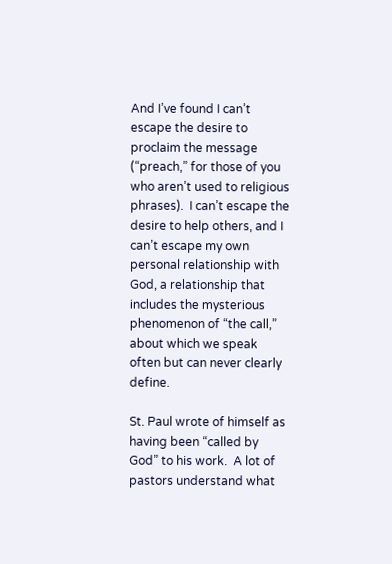And I’ve found I can’t escape the desire to proclaim the message (“preach,” for those of you who aren’t used to religious phrases).  I can’t escape the desire to help others, and I can’t escape my own personal relationship with God, a relationship that includes the mysterious phenomenon of “the call,” about which we speak often but can never clearly define.

St. Paul wrote of himself as having been “called by God” to his work.  A lot of pastors understand what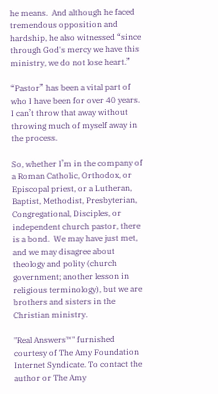he means.  And although he faced tremendous opposition and hardship, he also witnessed “since through God's mercy we have this ministry, we do not lose heart.”

“Pastor” has been a vital part of who I have been for over 40 years.  I can’t throw that away without throwing much of myself away in the process.

So, whether I’m in the company of a Roman Catholic, Orthodox, or Episcopal priest, or a Lutheran, Baptist, Methodist, Presbyterian, Congregational, Disciples, or independent church pastor, there is a bond.  We may have just met, and we may disagree about theology and polity (church government; another lesson in religious terminology), but we are brothers and sisters in the Christian ministry.

"Real Answers™" furnished courtesy of The Amy Foundation Internet Syndicate. To contact the author or The Amy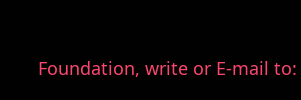Foundation, write or E-mail to: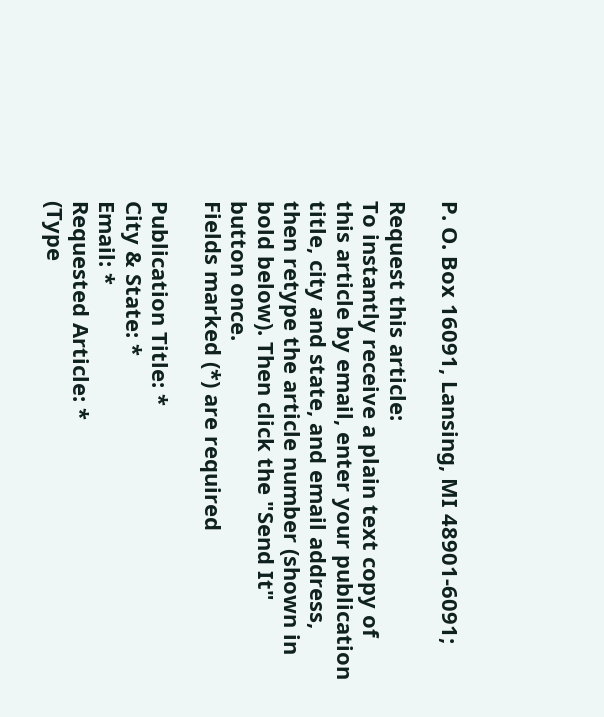P. O. Box 16091, Lansing, MI 48901-6091;

Request this article:
To instantly receive a plain text copy of this article by email, enter your publication title, city and state, and email address, then retype the article number (shown in bold below). Then click the "Send It" button once.
Fields marked (*) are required

Publication Title: *
City & State: *
Email: *
Requested Article: *
(Type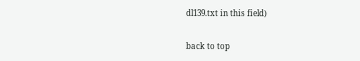dl139.txt in this field)

back to top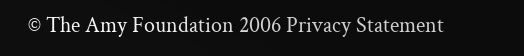© The Amy Foundation 2006 Privacy Statement